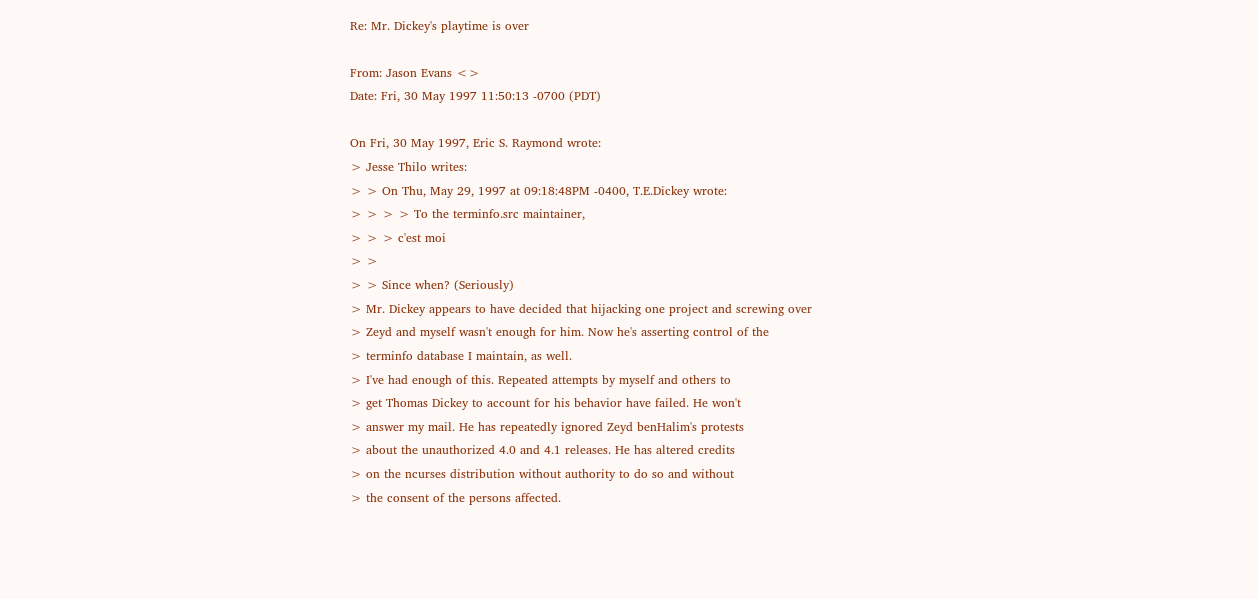Re: Mr. Dickey's playtime is over

From: Jason Evans <>
Date: Fri, 30 May 1997 11:50:13 -0700 (PDT)

On Fri, 30 May 1997, Eric S. Raymond wrote:
> Jesse Thilo writes:
> > On Thu, May 29, 1997 at 09:18:48PM -0400, T.E.Dickey wrote:
> > > > To the terminfo.src maintainer,
> > > c'est moi
> >
> > Since when? (Seriously)
> Mr. Dickey appears to have decided that hijacking one project and screwing over
> Zeyd and myself wasn't enough for him. Now he's asserting control of the
> terminfo database I maintain, as well.
> I've had enough of this. Repeated attempts by myself and others to
> get Thomas Dickey to account for his behavior have failed. He won't
> answer my mail. He has repeatedly ignored Zeyd benHalim's protests
> about the unauthorized 4.0 and 4.1 releases. He has altered credits
> on the ncurses distribution without authority to do so and without
> the consent of the persons affected.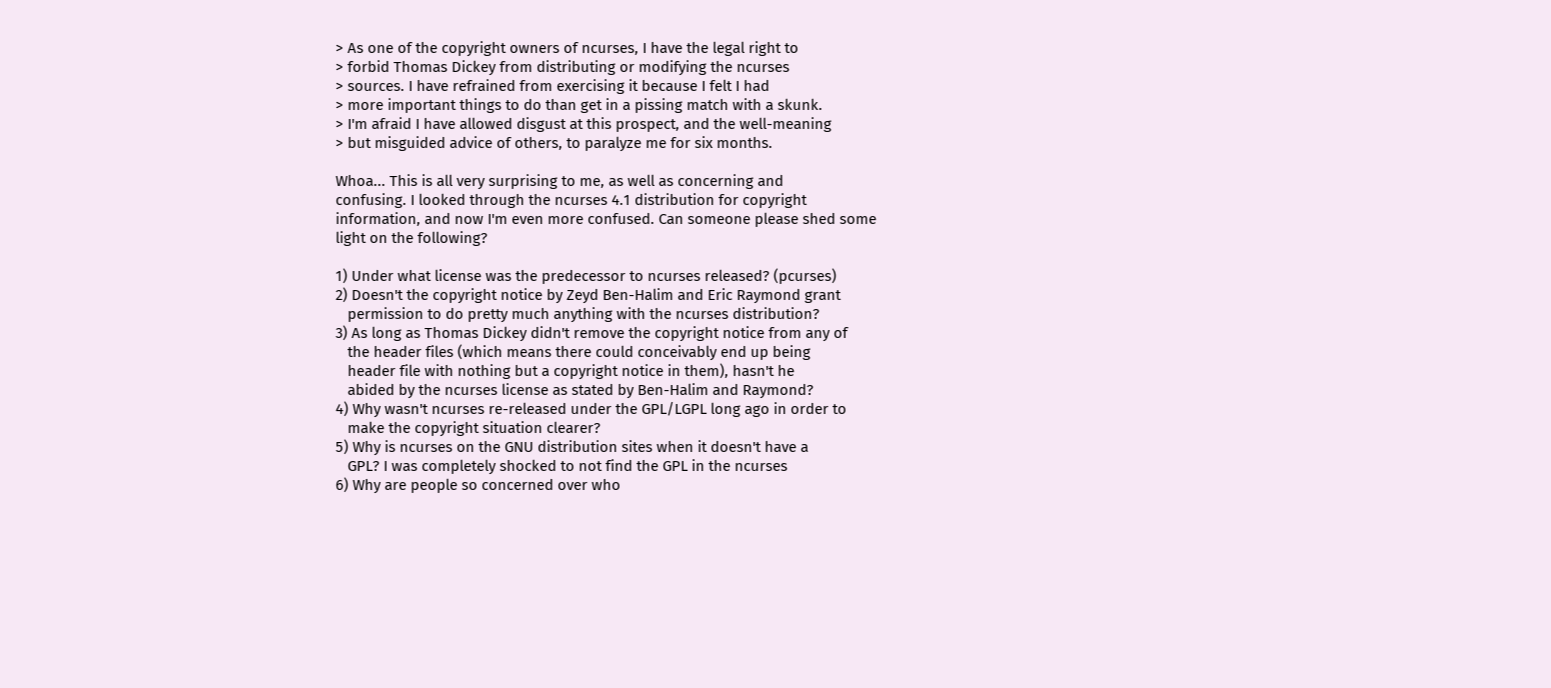> As one of the copyright owners of ncurses, I have the legal right to
> forbid Thomas Dickey from distributing or modifying the ncurses
> sources. I have refrained from exercising it because I felt I had
> more important things to do than get in a pissing match with a skunk.
> I'm afraid I have allowed disgust at this prospect, and the well-meaning
> but misguided advice of others, to paralyze me for six months.

Whoa... This is all very surprising to me, as well as concerning and
confusing. I looked through the ncurses 4.1 distribution for copyright
information, and now I'm even more confused. Can someone please shed some
light on the following?

1) Under what license was the predecessor to ncurses released? (pcurses)
2) Doesn't the copyright notice by Zeyd Ben-Halim and Eric Raymond grant
   permission to do pretty much anything with the ncurses distribution?
3) As long as Thomas Dickey didn't remove the copyright notice from any of
   the header files (which means there could conceivably end up being
   header file with nothing but a copyright notice in them), hasn't he
   abided by the ncurses license as stated by Ben-Halim and Raymond?
4) Why wasn't ncurses re-released under the GPL/LGPL long ago in order to
   make the copyright situation clearer?
5) Why is ncurses on the GNU distribution sites when it doesn't have a
   GPL? I was completely shocked to not find the GPL in the ncurses
6) Why are people so concerned over who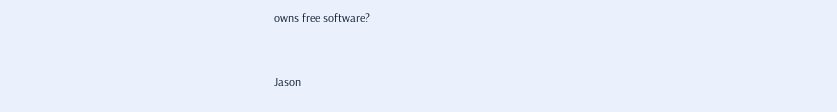owns free software?


Jason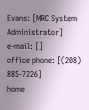Evans: [MRC System Administrator]
e-mail: []
office phone: [(208) 885-7226]
home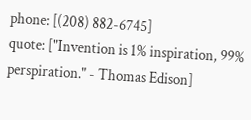phone: [(208) 882-6745]
quote: ["Invention is 1% inspiration, 99% perspiration." - Thomas Edison]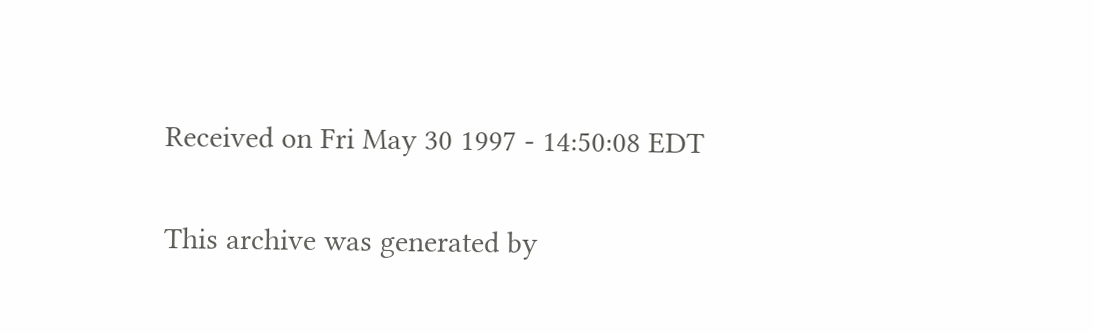Received on Fri May 30 1997 - 14:50:08 EDT

This archive was generated by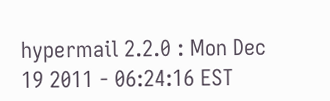hypermail 2.2.0 : Mon Dec 19 2011 - 06:24:16 EST